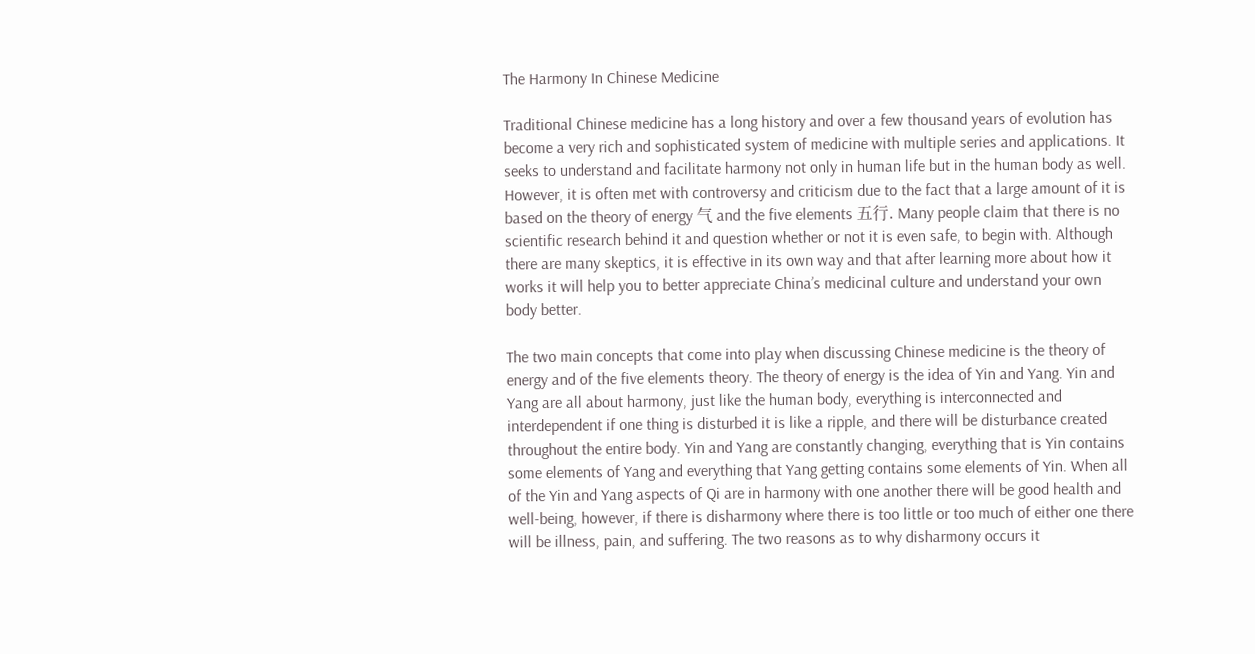The Harmony In Chinese Medicine

Traditional Chinese medicine has a long history and over a few thousand years of evolution has become a very rich and sophisticated system of medicine with multiple series and applications. It seeks to understand and facilitate harmony not only in human life but in the human body as well. However, it is often met with controversy and criticism due to the fact that a large amount of it is based on the theory of energy 气 and the five elements 五行. Many people claim that there is no scientific research behind it and question whether or not it is even safe, to begin with. Although there are many skeptics, it is effective in its own way and that after learning more about how it works it will help you to better appreciate China’s medicinal culture and understand your own body better.

The two main concepts that come into play when discussing Chinese medicine is the theory of energy and of the five elements theory. The theory of energy is the idea of Yin and Yang. Yin and Yang are all about harmony, just like the human body, everything is interconnected and interdependent if one thing is disturbed it is like a ripple, and there will be disturbance created throughout the entire body. Yin and Yang are constantly changing, everything that is Yin contains some elements of Yang and everything that Yang getting contains some elements of Yin. When all of the Yin and Yang aspects of Qi are in harmony with one another there will be good health and well-being, however, if there is disharmony where there is too little or too much of either one there will be illness, pain, and suffering. The two reasons as to why disharmony occurs it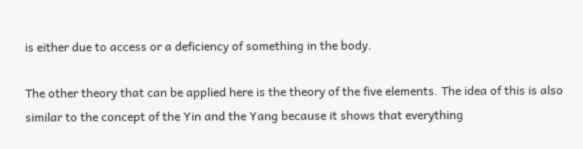is either due to access or a deficiency of something in the body.

The other theory that can be applied here is the theory of the five elements. The idea of this is also similar to the concept of the Yin and the Yang because it shows that everything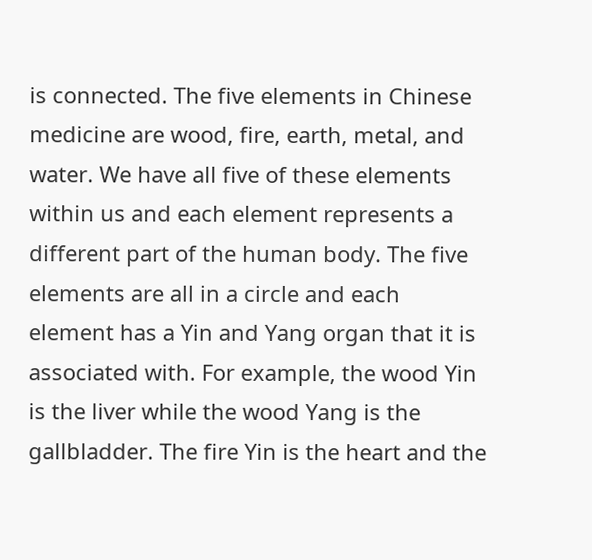is connected. The five elements in Chinese medicine are wood, fire, earth, metal, and water. We have all five of these elements within us and each element represents a different part of the human body. The five elements are all in a circle and each element has a Yin and Yang organ that it is associated with. For example, the wood Yin is the liver while the wood Yang is the gallbladder. The fire Yin is the heart and the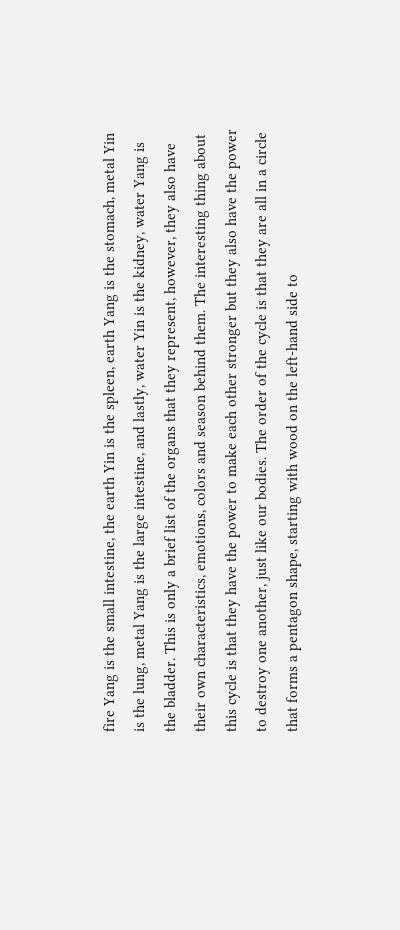fire Yang is the small intestine, the earth Yin is the spleen, earth Yang is the stomach, metal Yin is the lung, metal Yang is the large intestine, and lastly, water Yin is the kidney, water Yang is the bladder. This is only a brief list of the organs that they represent, however, they also have their own characteristics, emotions, colors and season behind them. The interesting thing about this cycle is that they have the power to make each other stronger but they also have the power to destroy one another, just like our bodies. The order of the cycle is that they are all in a circle that forms a pentagon shape, starting with wood on the left-hand side to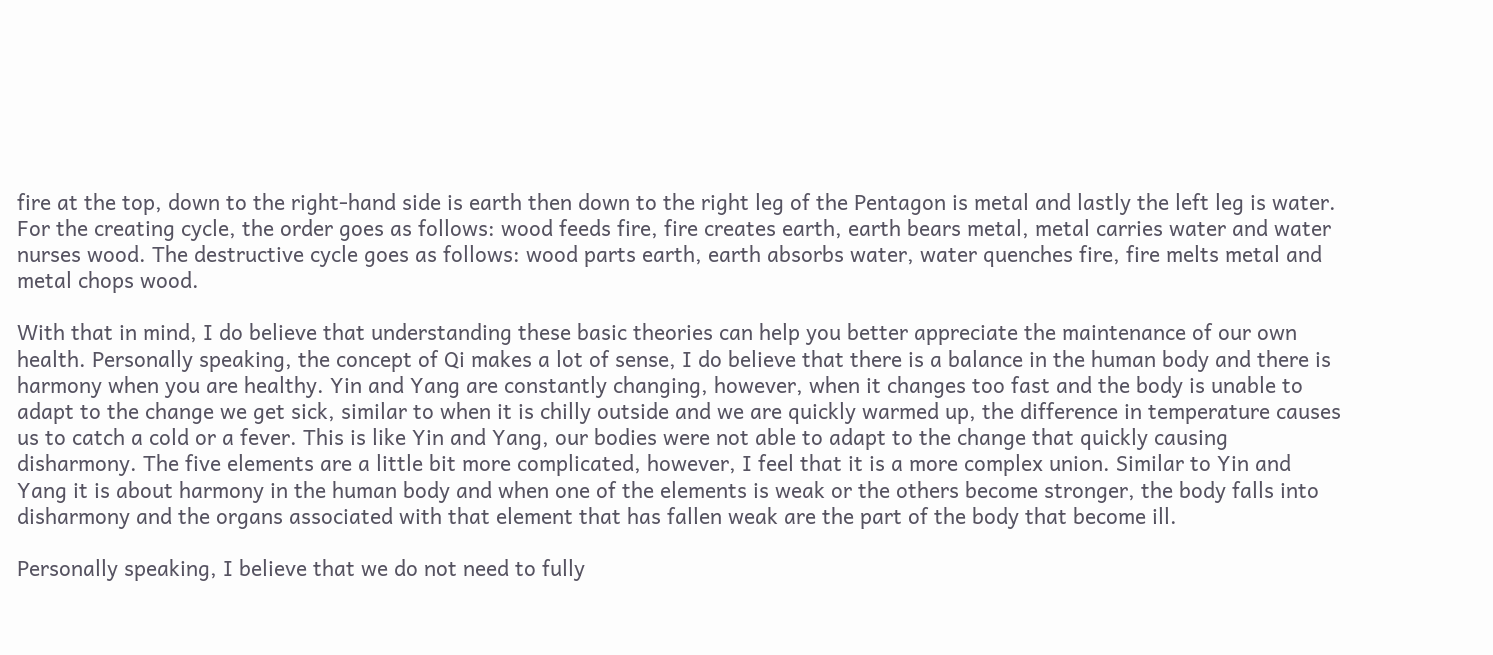fire at the top, down to the right-hand side is earth then down to the right leg of the Pentagon is metal and lastly the left leg is water. For the creating cycle, the order goes as follows: wood feeds fire, fire creates earth, earth bears metal, metal carries water and water nurses wood. The destructive cycle goes as follows: wood parts earth, earth absorbs water, water quenches fire, fire melts metal and metal chops wood.

With that in mind, I do believe that understanding these basic theories can help you better appreciate the maintenance of our own health. Personally speaking, the concept of Qi makes a lot of sense, I do believe that there is a balance in the human body and there is harmony when you are healthy. Yin and Yang are constantly changing, however, when it changes too fast and the body is unable to adapt to the change we get sick, similar to when it is chilly outside and we are quickly warmed up, the difference in temperature causes us to catch a cold or a fever. This is like Yin and Yang, our bodies were not able to adapt to the change that quickly causing disharmony. The five elements are a little bit more complicated, however, I feel that it is a more complex union. Similar to Yin and Yang it is about harmony in the human body and when one of the elements is weak or the others become stronger, the body falls into disharmony and the organs associated with that element that has fallen weak are the part of the body that become ill.

Personally speaking, I believe that we do not need to fully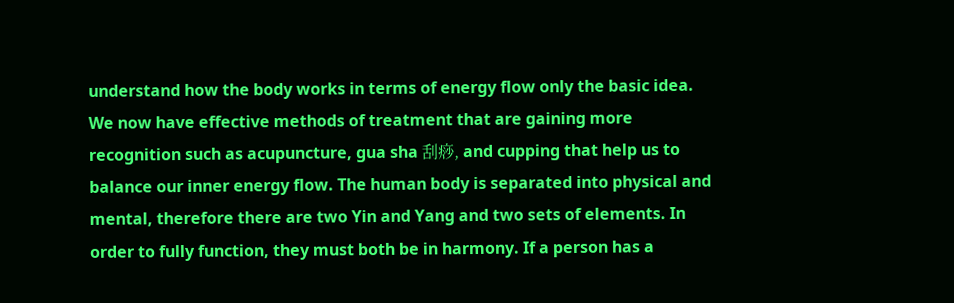understand how the body works in terms of energy flow only the basic idea. We now have effective methods of treatment that are gaining more recognition such as acupuncture, gua sha 刮痧, and cupping that help us to balance our inner energy flow. The human body is separated into physical and mental, therefore there are two Yin and Yang and two sets of elements. In order to fully function, they must both be in harmony. If a person has a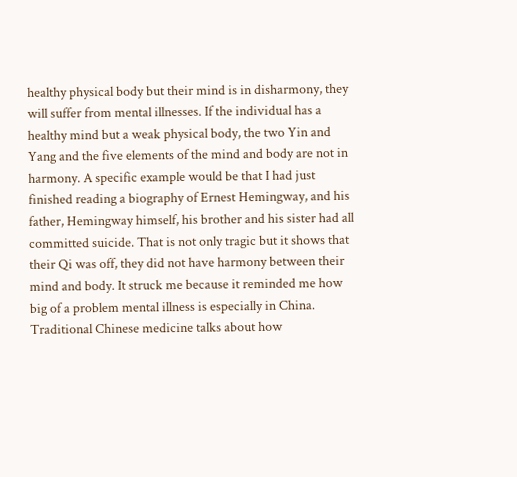healthy physical body but their mind is in disharmony, they will suffer from mental illnesses. If the individual has a healthy mind but a weak physical body, the two Yin and Yang and the five elements of the mind and body are not in harmony. A specific example would be that I had just finished reading a biography of Ernest Hemingway, and his father, Hemingway himself, his brother and his sister had all committed suicide. That is not only tragic but it shows that their Qi was off, they did not have harmony between their mind and body. It struck me because it reminded me how big of a problem mental illness is especially in China. Traditional Chinese medicine talks about how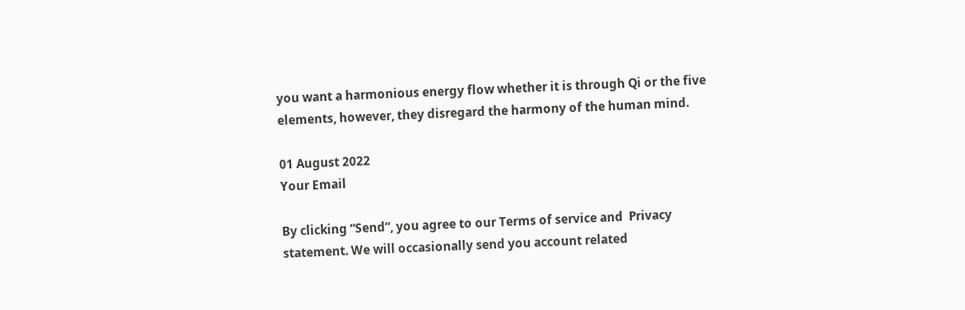you want a harmonious energy flow whether it is through Qi or the five elements, however, they disregard the harmony of the human mind.

01 August 2022
Your Email

By clicking “Send”, you agree to our Terms of service and  Privacy statement. We will occasionally send you account related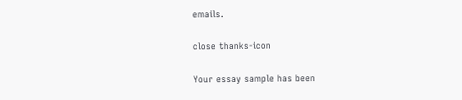emails.

close thanks-icon

Your essay sample has been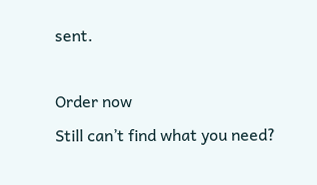sent.

Order now
Still can’t find what you need?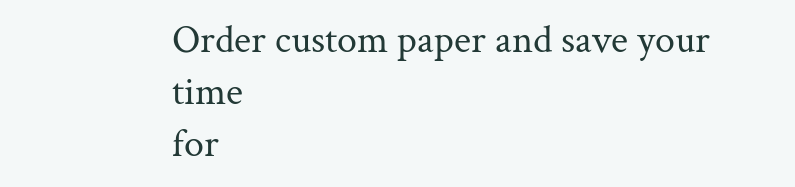Order custom paper and save your time
for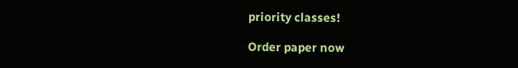priority classes!

Order paper now